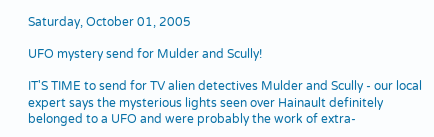Saturday, October 01, 2005

UFO mystery send for Mulder and Scully!

IT'S TIME to send for TV alien detectives Mulder and Scully - our local expert says the mysterious lights seen over Hainault definitely belonged to a UFO and were probably the work of extra-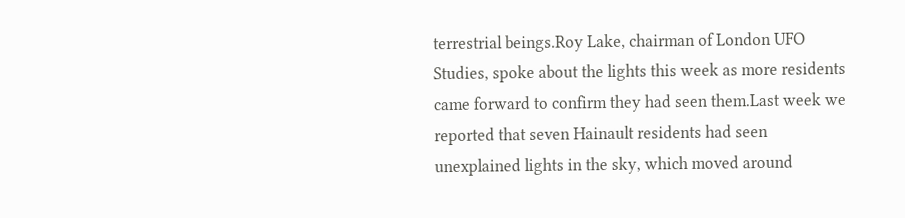terrestrial beings.Roy Lake, chairman of London UFO Studies, spoke about the lights this week as more residents came forward to confirm they had seen them.Last week we reported that seven Hainault residents had seen unexplained lights in the sky, which moved around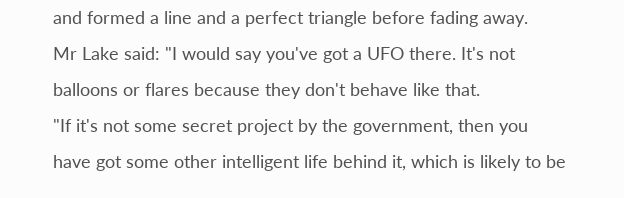and formed a line and a perfect triangle before fading away.
Mr Lake said: "I would say you've got a UFO there. It's not balloons or flares because they don't behave like that.
"If it's not some secret project by the government, then you have got some other intelligent life behind it, which is likely to be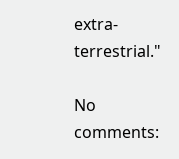extra-terrestrial."

No comments: